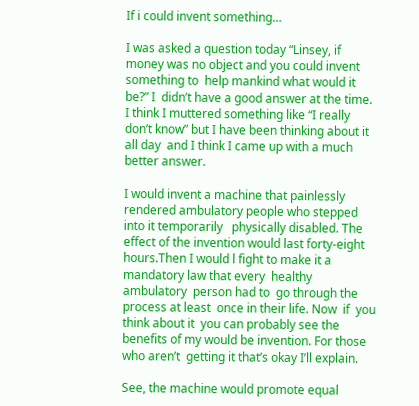If i could invent something…

I was asked a question today “Linsey, if money was no object and you could invent  something to  help mankind what would it be?” I  didn’t have a good answer at the time. I think I muttered something like “I really don’t know” but I have been thinking about it all day  and I think I came up with a much better answer.

I would invent a machine that painlessly rendered ambulatory people who stepped into it temporarily   physically disabled. The effect of the invention would last forty-eight hours.Then I would l fight to make it a  mandatory law that every  healthy ambulatory  person had to  go through the process at least  once in their life. Now  if  you think about it  you can probably see the benefits of my would be invention. For those who aren’t  getting it that’s okay I’ll explain.

See, the machine would promote equal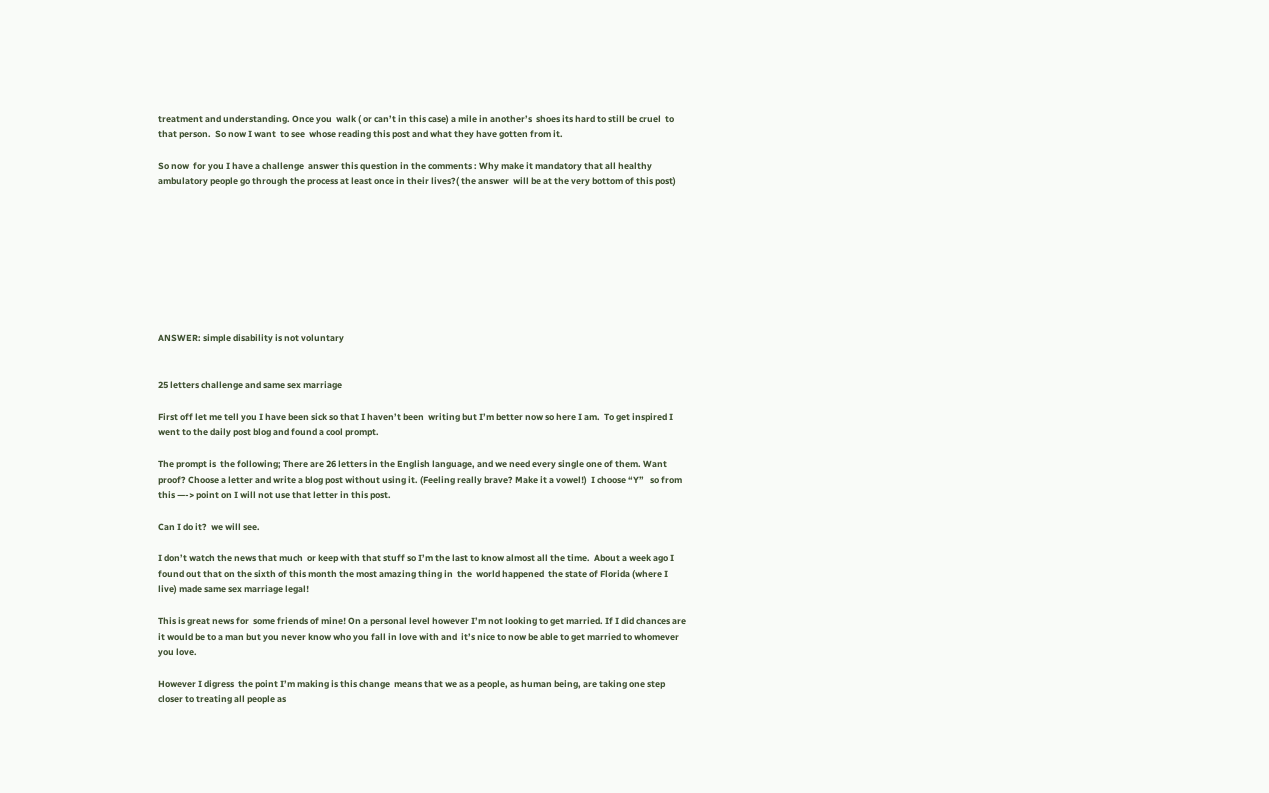treatment and understanding. Once you  walk ( or can’t in this case) a mile in another’s  shoes its hard to still be cruel  to that person.  So now I want  to see  whose reading this post and what they have gotten from it.

So now  for you I have a challenge  answer this question in the comments : Why make it mandatory that all healthy ambulatory people go through the process at least once in their lives?( the answer  will be at the very bottom of this post)









ANSWER: simple disability is not voluntary


25 letters challenge and same sex marriage

First off let me tell you I have been sick so that I haven’t been  writing but I’m better now so here I am.  To get inspired I went to the daily post blog and found a cool prompt.

The prompt is  the following; There are 26 letters in the English language, and we need every single one of them. Want proof? Choose a letter and write a blog post without using it. (Feeling really brave? Make it a vowel!)  I choose “Y”   so from this —-> point on I will not use that letter in this post.

Can I do it?  we will see.

I don’t watch the news that much  or keep with that stuff so I’m the last to know almost all the time.  About a week ago I found out that on the sixth of this month the most amazing thing in  the  world happened  the state of Florida (where I live) made same sex marriage legal!

This is great news for  some friends of mine! On a personal level however I’m not looking to get married. If I did chances are it would be to a man but you never know who you fall in love with and  it’s nice to now be able to get married to whomever you love.

However I digress  the point I’m making is this change  means that we as a people, as human being, are taking one step closer to treating all people as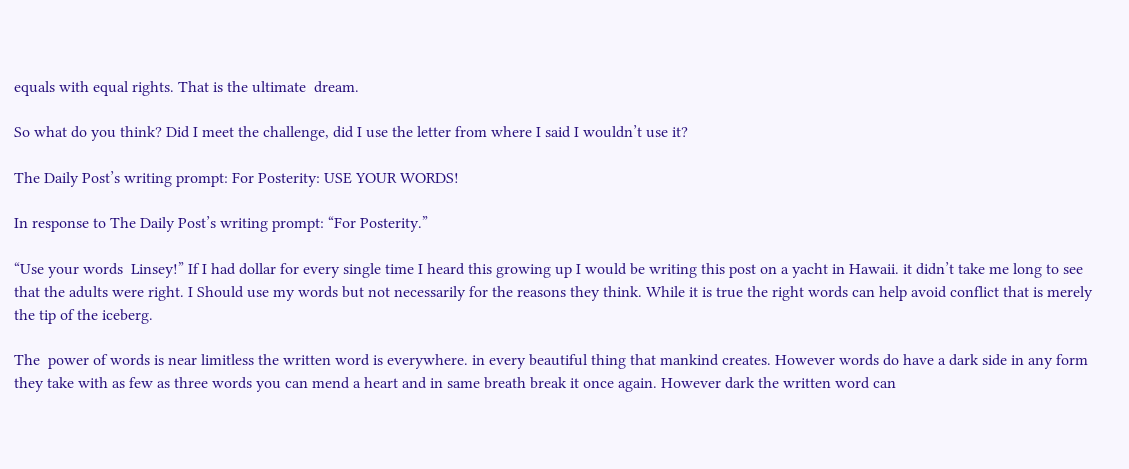equals with equal rights. That is the ultimate  dream.

So what do you think? Did I meet the challenge, did I use the letter from where I said I wouldn’t use it?

The Daily Post’s writing prompt: For Posterity: USE YOUR WORDS!

In response to The Daily Post’s writing prompt: “For Posterity.”

“Use your words  Linsey!” If I had dollar for every single time I heard this growing up I would be writing this post on a yacht in Hawaii. it didn’t take me long to see that the adults were right. I Should use my words but not necessarily for the reasons they think. While it is true the right words can help avoid conflict that is merely  the tip of the iceberg.

The  power of words is near limitless the written word is everywhere. in every beautiful thing that mankind creates. However words do have a dark side in any form they take with as few as three words you can mend a heart and in same breath break it once again. However dark the written word can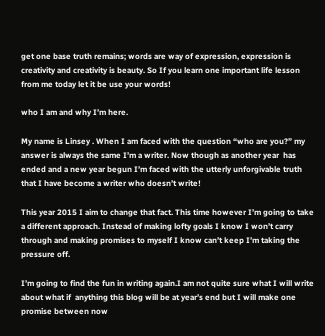get one base truth remains; words are way of expression, expression is creativity and creativity is beauty. So If you learn one important life lesson from me today let it be use your words!

who I am and why I’m here.

My name is Linsey . When I am faced with the question “who are you?” my answer is always the same I’m a writer. Now though as another year  has ended and a new year begun I’m faced with the utterly unforgivable truth that I have become a writer who doesn’t write!

This year 2015 I aim to change that fact. This time however I’m going to take a different approach. Instead of making lofty goals I know I won’t carry through and making promises to myself I know can’t keep I’m taking the pressure off.

I’m going to find the fun in writing again.I am not quite sure what I will write about what if  anything this blog will be at year’s end but I will make one promise between now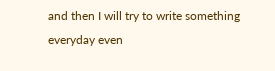and then I will try to write something everyday even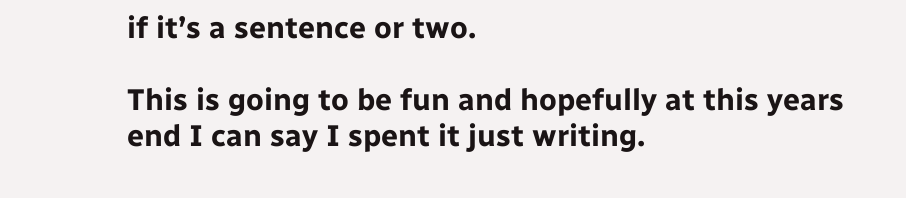if it’s a sentence or two.

This is going to be fun and hopefully at this years end I can say I spent it just writing.